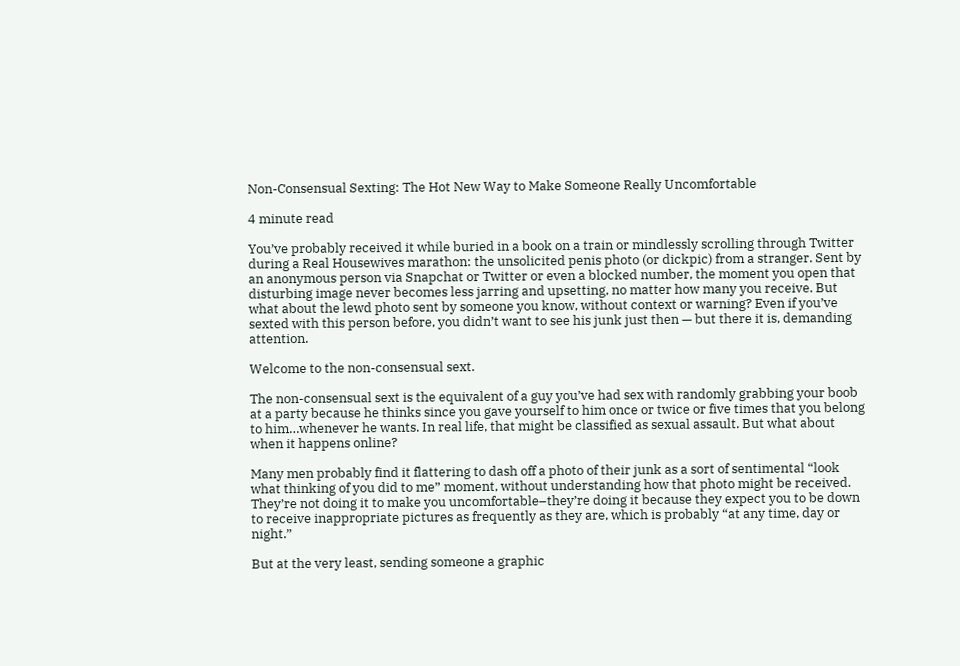Non-Consensual Sexting: The Hot New Way to Make Someone Really Uncomfortable

4 minute read

You’ve probably received it while buried in a book on a train or mindlessly scrolling through Twitter during a Real Housewives marathon: the unsolicited penis photo (or dickpic) from a stranger. Sent by an anonymous person via Snapchat or Twitter or even a blocked number, the moment you open that disturbing image never becomes less jarring and upsetting, no matter how many you receive. But what about the lewd photo sent by someone you know, without context or warning? Even if you’ve sexted with this person before, you didn’t want to see his junk just then — but there it is, demanding attention.

Welcome to the non-consensual sext.

The non-consensual sext is the equivalent of a guy you’ve had sex with randomly grabbing your boob at a party because he thinks since you gave yourself to him once or twice or five times that you belong to him…whenever he wants. In real life, that might be classified as sexual assault. But what about when it happens online?

Many men probably find it flattering to dash off a photo of their junk as a sort of sentimental “look what thinking of you did to me” moment, without understanding how that photo might be received. They’re not doing it to make you uncomfortable–they’re doing it because they expect you to be down to receive inappropriate pictures as frequently as they are, which is probably “at any time, day or night.”

But at the very least, sending someone a graphic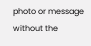photo or message without the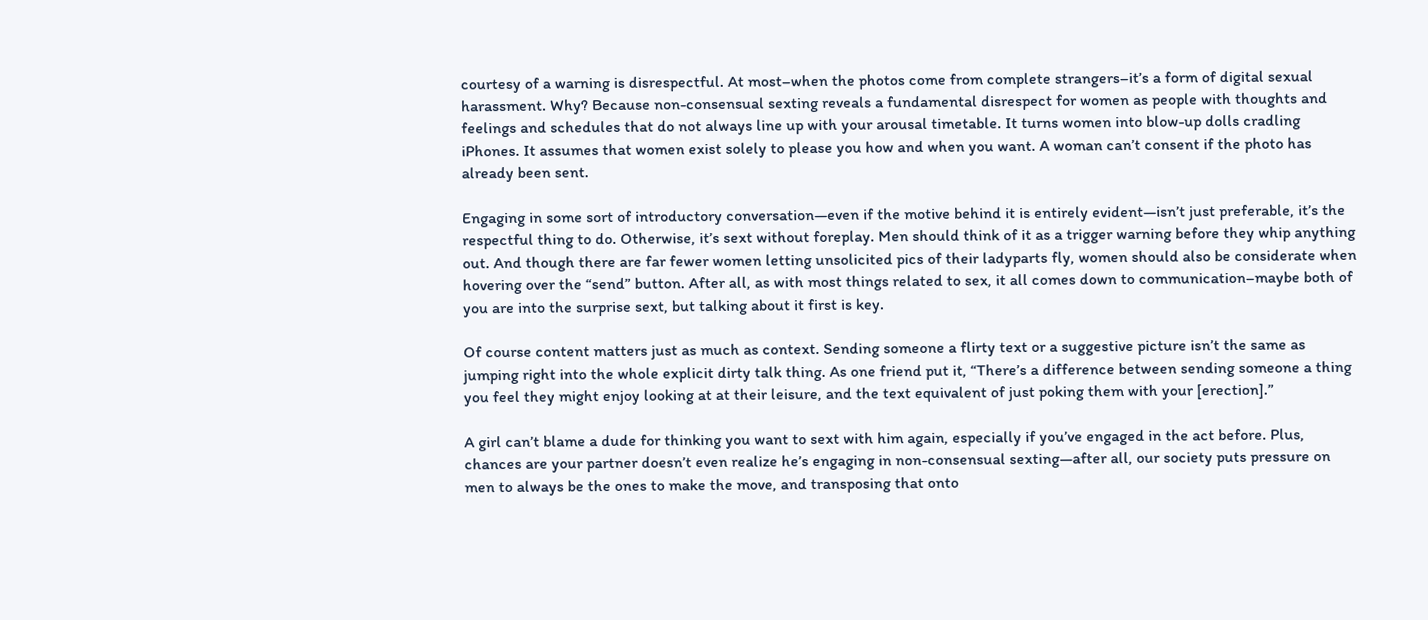courtesy of a warning is disrespectful. At most–when the photos come from complete strangers–it’s a form of digital sexual harassment. Why? Because non-consensual sexting reveals a fundamental disrespect for women as people with thoughts and feelings and schedules that do not always line up with your arousal timetable. It turns women into blow-up dolls cradling iPhones. It assumes that women exist solely to please you how and when you want. A woman can’t consent if the photo has already been sent.

Engaging in some sort of introductory conversation—even if the motive behind it is entirely evident—isn’t just preferable, it’s the respectful thing to do. Otherwise, it’s sext without foreplay. Men should think of it as a trigger warning before they whip anything out. And though there are far fewer women letting unsolicited pics of their ladyparts fly, women should also be considerate when hovering over the “send” button. After all, as with most things related to sex, it all comes down to communication–maybe both of you are into the surprise sext, but talking about it first is key.

Of course content matters just as much as context. Sending someone a flirty text or a suggestive picture isn’t the same as jumping right into the whole explicit dirty talk thing. As one friend put it, “There’s a difference between sending someone a thing you feel they might enjoy looking at at their leisure, and the text equivalent of just poking them with your [erection].”

A girl can’t blame a dude for thinking you want to sext with him again, especially if you’ve engaged in the act before. Plus, chances are your partner doesn’t even realize he’s engaging in non-consensual sexting—after all, our society puts pressure on men to always be the ones to make the move, and transposing that onto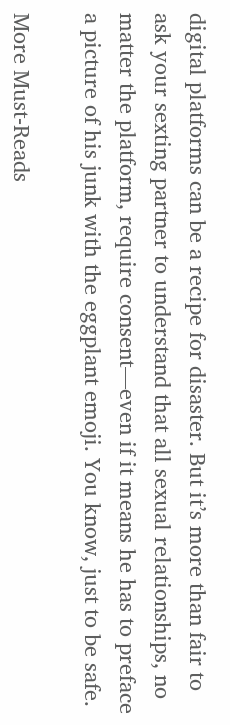digital platforms can be a recipe for disaster. But it’s more than fair to ask your sexting partner to understand that all sexual relationships, no matter the platform, require consent—even if it means he has to preface a picture of his junk with the eggplant emoji. You know, just to be safe.

More Must-Reads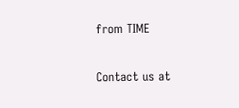from TIME

Contact us at